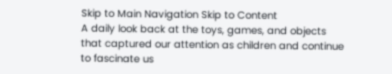Skip to Main Navigation Skip to Content
A daily look back at the toys, games, and objects that captured our attention as children and continue to fascinate us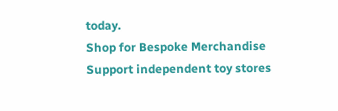today.
Shop for Bespoke Merchandise
Support independent toy stores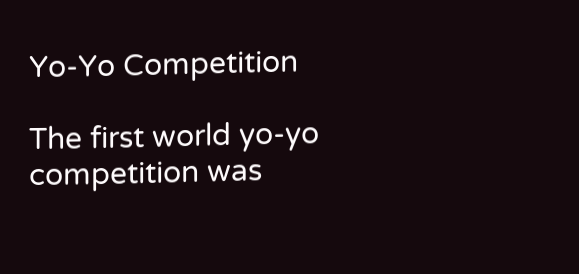Yo-Yo Competition

The first world yo-yo competition was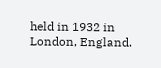held in 1932 in London, England.